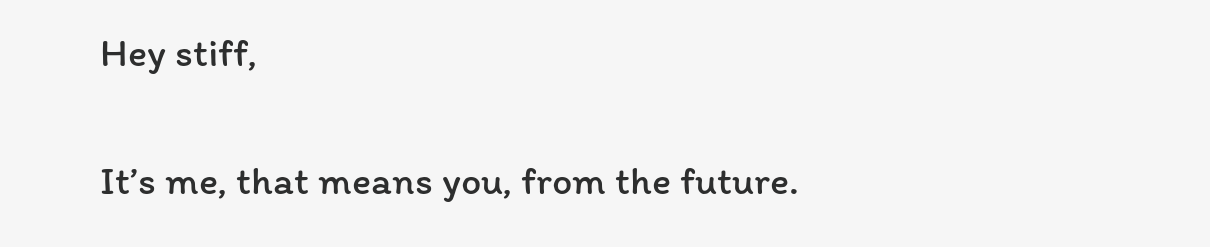Hey stiff,

It’s me, that means you, from the future.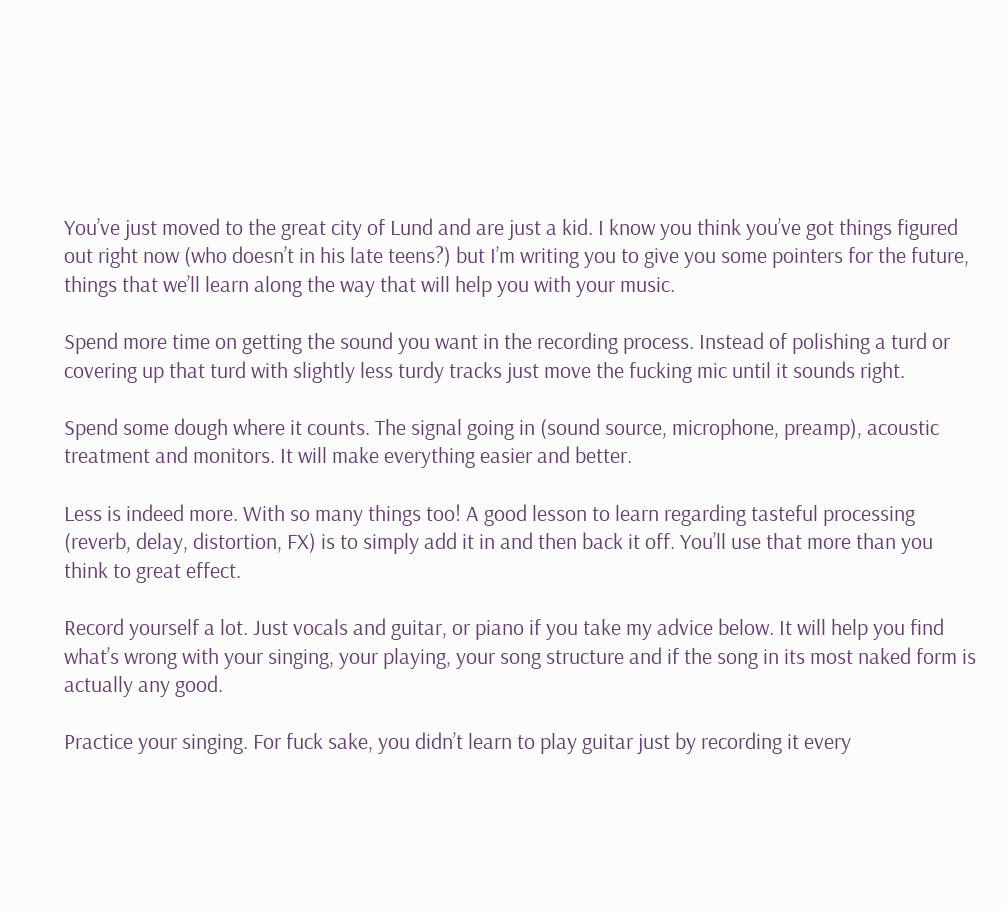You’ve just moved to the great city of Lund and are just a kid. I know you think you’ve got things figured out right now (who doesn’t in his late teens?) but I’m writing you to give you some pointers for the future, things that we’ll learn along the way that will help you with your music.

Spend more time on getting the sound you want in the recording process. Instead of polishing a turd or covering up that turd with slightly less turdy tracks just move the fucking mic until it sounds right.

Spend some dough where it counts. The signal going in (sound source, microphone, preamp), acoustic treatment and monitors. It will make everything easier and better.

Less is indeed more. With so many things too! A good lesson to learn regarding tasteful processing (reverb, delay, distortion, FX) is to simply add it in and then back it off. You’ll use that more than you think to great effect.

Record yourself a lot. Just vocals and guitar, or piano if you take my advice below. It will help you find what’s wrong with your singing, your playing, your song structure and if the song in its most naked form is actually any good.

Practice your singing. For fuck sake, you didn’t learn to play guitar just by recording it every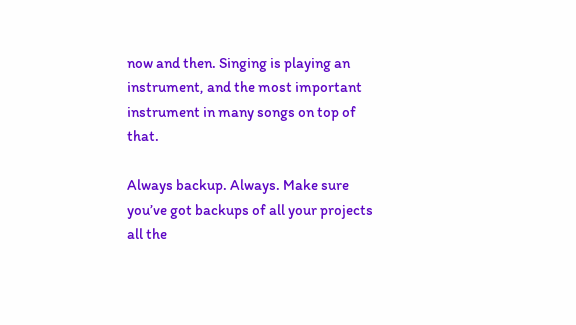now and then. Singing is playing an instrument, and the most important instrument in many songs on top of that.

Always backup. Always. Make sure you’ve got backups of all your projects all the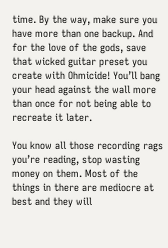time. By the way, make sure you have more than one backup. And for the love of the gods, save that wicked guitar preset you create with Ohmicide! You’ll bang your head against the wall more than once for not being able to recreate it later.

You know all those recording rags you’re reading, stop wasting money on them. Most of the things in there are mediocre at best and they will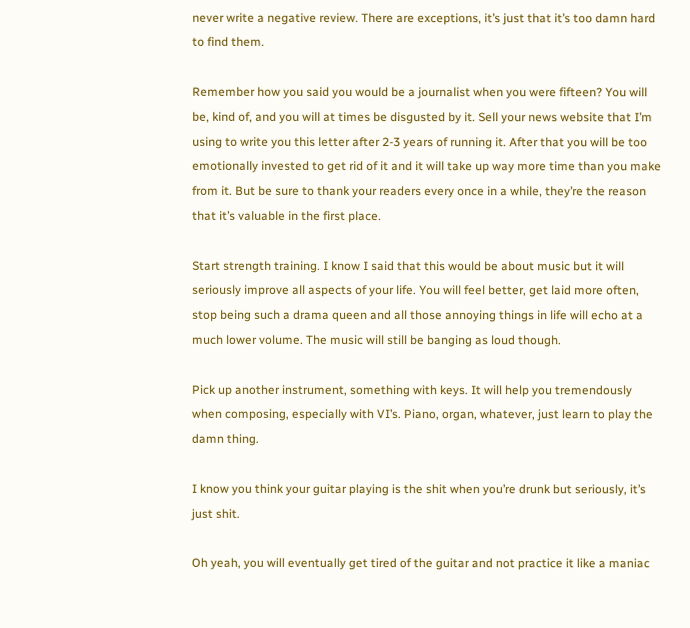never write a negative review. There are exceptions, it’s just that it’s too damn hard to find them.

Remember how you said you would be a journalist when you were fifteen? You will be, kind of, and you will at times be disgusted by it. Sell your news website that I’m using to write you this letter after 2-3 years of running it. After that you will be too emotionally invested to get rid of it and it will take up way more time than you make from it. But be sure to thank your readers every once in a while, they’re the reason that it’s valuable in the first place.

Start strength training. I know I said that this would be about music but it will seriously improve all aspects of your life. You will feel better, get laid more often, stop being such a drama queen and all those annoying things in life will echo at a much lower volume. The music will still be banging as loud though.

Pick up another instrument, something with keys. It will help you tremendously when composing, especially with VI’s. Piano, organ, whatever, just learn to play the damn thing.

I know you think your guitar playing is the shit when you’re drunk but seriously, it’s just shit.

Oh yeah, you will eventually get tired of the guitar and not practice it like a maniac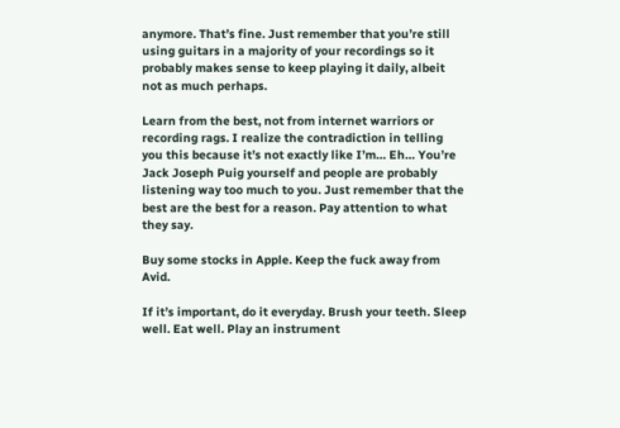anymore. That’s fine. Just remember that you’re still using guitars in a majority of your recordings so it probably makes sense to keep playing it daily, albeit not as much perhaps.

Learn from the best, not from internet warriors or recording rags. I realize the contradiction in telling you this because it’s not exactly like I’m… Eh… You’re Jack Joseph Puig yourself and people are probably listening way too much to you. Just remember that the best are the best for a reason. Pay attention to what they say.

Buy some stocks in Apple. Keep the fuck away from Avid.

If it’s important, do it everyday. Brush your teeth. Sleep well. Eat well. Play an instrument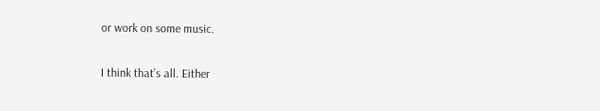or work on some music.

I think that’s all. Either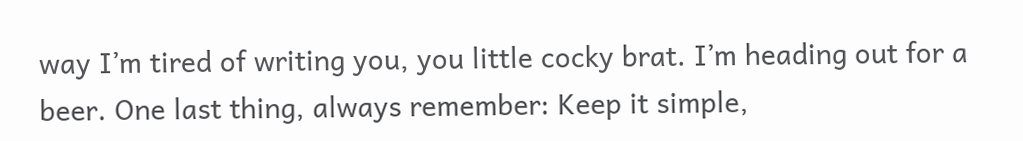way I’m tired of writing you, you little cocky brat. I’m heading out for a beer. One last thing, always remember: Keep it simple,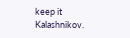keep it Kalashnikov.